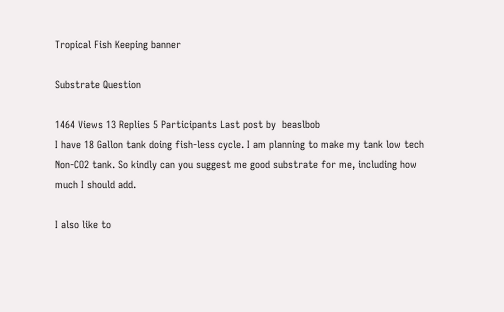Tropical Fish Keeping banner

Substrate Question

1464 Views 13 Replies 5 Participants Last post by  beaslbob
I have 18 Gallon tank doing fish-less cycle. I am planning to make my tank low tech Non-CO2 tank. So kindly can you suggest me good substrate for me, including how much I should add.

I also like to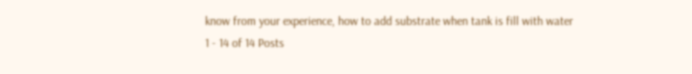know from your experience, how to add substrate when tank is fill with water
1 - 14 of 14 Posts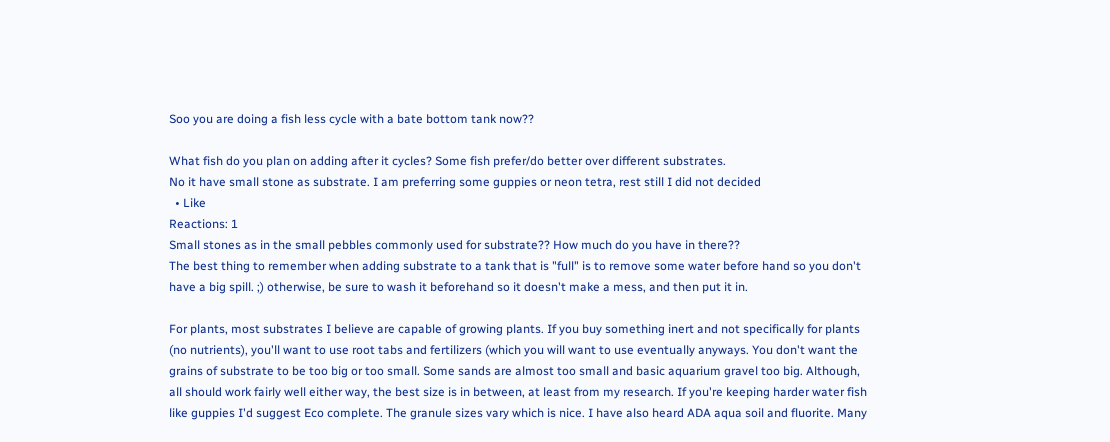Soo you are doing a fish less cycle with a bate bottom tank now??

What fish do you plan on adding after it cycles? Some fish prefer/do better over different substrates.
No it have small stone as substrate. I am preferring some guppies or neon tetra, rest still I did not decided
  • Like
Reactions: 1
Small stones as in the small pebbles commonly used for substrate?? How much do you have in there??
The best thing to remember when adding substrate to a tank that is "full" is to remove some water before hand so you don't have a big spill. ;) otherwise, be sure to wash it beforehand so it doesn't make a mess, and then put it in.

For plants, most substrates I believe are capable of growing plants. If you buy something inert and not specifically for plants (no nutrients), you'll want to use root tabs and fertilizers (which you will want to use eventually anyways. You don't want the grains of substrate to be too big or too small. Some sands are almost too small and basic aquarium gravel too big. Although, all should work fairly well either way, the best size is in between, at least from my research. If you're keeping harder water fish like guppies I'd suggest Eco complete. The granule sizes vary which is nice. I have also heard ADA aqua soil and fluorite. Many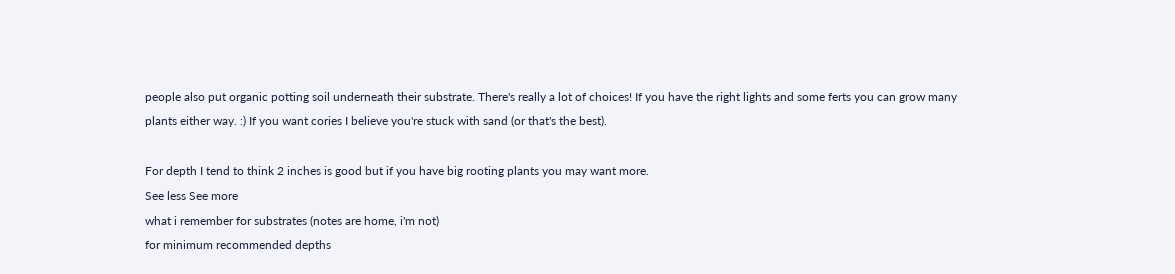people also put organic potting soil underneath their substrate. There's really a lot of choices! If you have the right lights and some ferts you can grow many plants either way. :) If you want cories I believe you're stuck with sand (or that's the best).

For depth I tend to think 2 inches is good but if you have big rooting plants you may want more.
See less See more
what i remember for substrates (notes are home, i'm not)
for minimum recommended depths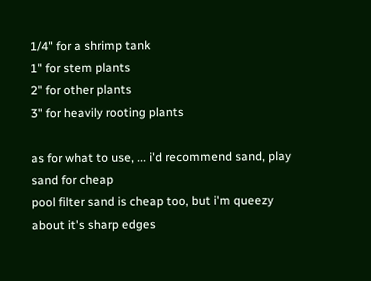1/4" for a shrimp tank
1" for stem plants
2" for other plants
3" for heavily rooting plants

as for what to use, ... i'd recommend sand, play sand for cheap
pool filter sand is cheap too, but i'm queezy about it's sharp edges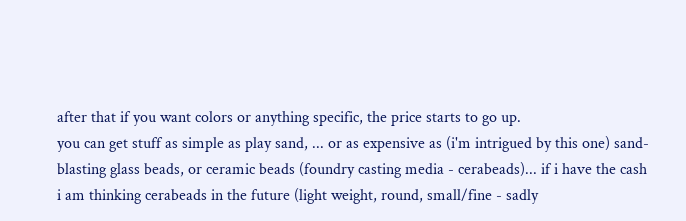after that if you want colors or anything specific, the price starts to go up.
you can get stuff as simple as play sand, ... or as expensive as (i'm intrigued by this one) sand-blasting glass beads, or ceramic beads (foundry casting media - cerabeads)... if i have the cash i am thinking cerabeads in the future (light weight, round, small/fine - sadly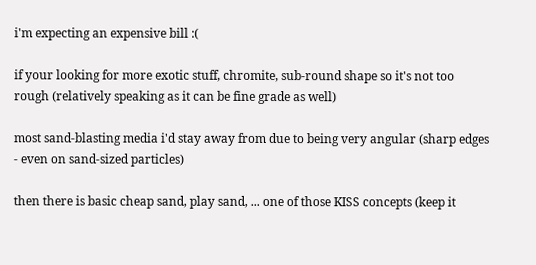i'm expecting an expensive bill :(

if your looking for more exotic stuff, chromite, sub-round shape so it's not too rough (relatively speaking as it can be fine grade as well)

most sand-blasting media i'd stay away from due to being very angular (sharp edges - even on sand-sized particles)

then there is basic cheap sand, play sand, ... one of those KISS concepts (keep it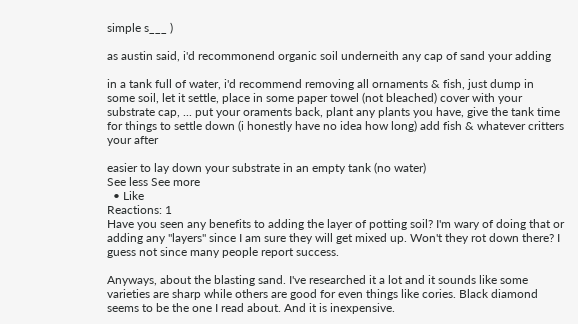simple s___ )

as austin said, i'd recommonend organic soil underneith any cap of sand your adding

in a tank full of water, i'd recommend removing all ornaments & fish, just dump in some soil, let it settle, place in some paper towel (not bleached) cover with your substrate cap, ... put your oraments back, plant any plants you have, give the tank time for things to settle down (i honestly have no idea how long) add fish & whatever critters your after

easier to lay down your substrate in an empty tank (no water)
See less See more
  • Like
Reactions: 1
Have you seen any benefits to adding the layer of potting soil? I'm wary of doing that or adding any "layers" since I am sure they will get mixed up. Won't they rot down there? I guess not since many people report success.

Anyways, about the blasting sand. I've researched it a lot and it sounds like some varieties are sharp while others are good for even things like cories. Black diamond seems to be the one I read about. And it is inexpensive.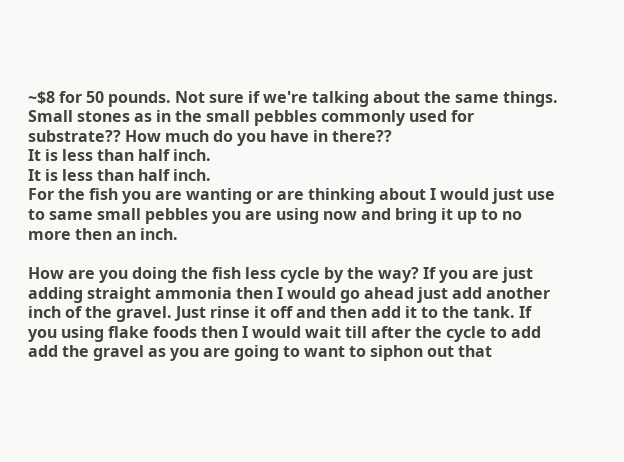~$8 for 50 pounds. Not sure if we're talking about the same things.
Small stones as in the small pebbles commonly used for substrate?? How much do you have in there??
It is less than half inch.
It is less than half inch.
For the fish you are wanting or are thinking about I would just use to same small pebbles you are using now and bring it up to no more then an inch.

How are you doing the fish less cycle by the way? If you are just adding straight ammonia then I would go ahead just add another inch of the gravel. Just rinse it off and then add it to the tank. If you using flake foods then I would wait till after the cycle to add add the gravel as you are going to want to siphon out that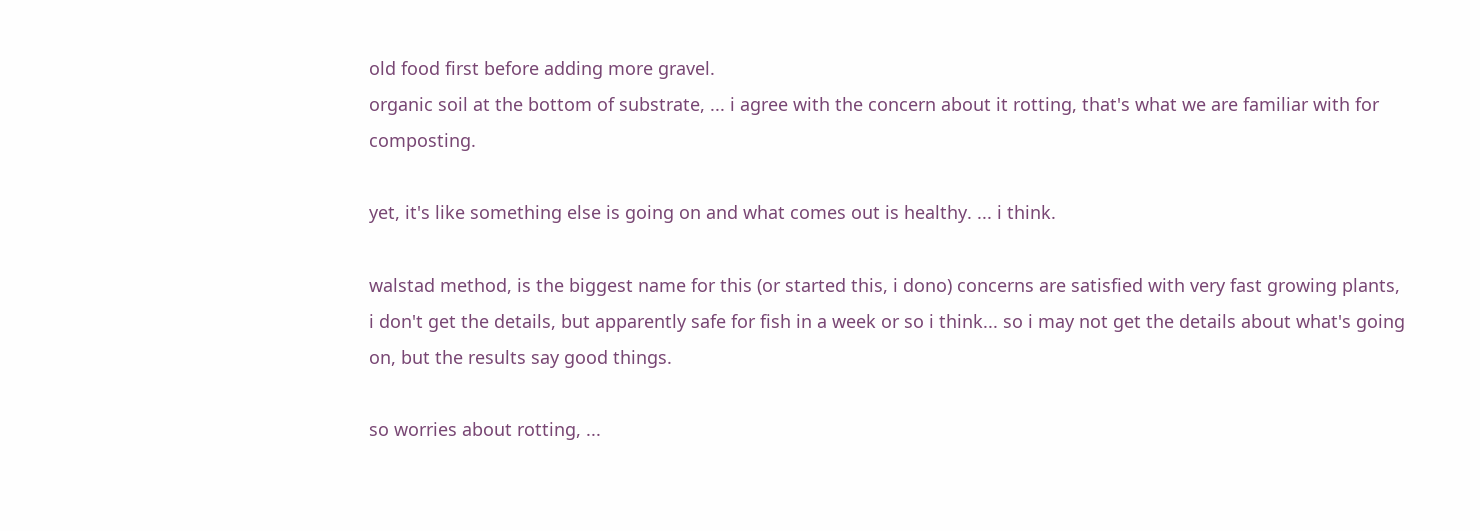old food first before adding more gravel.
organic soil at the bottom of substrate, ... i agree with the concern about it rotting, that's what we are familiar with for composting.

yet, it's like something else is going on and what comes out is healthy. ... i think.

walstad method, is the biggest name for this (or started this, i dono) concerns are satisfied with very fast growing plants, i don't get the details, but apparently safe for fish in a week or so i think... so i may not get the details about what's going on, but the results say good things.

so worries about rotting, ...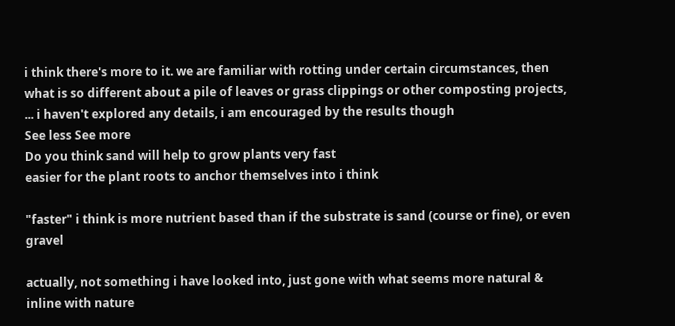i think there's more to it. we are familiar with rotting under certain circumstances, then what is so different about a pile of leaves or grass clippings or other composting projects, ... i haven't explored any details, i am encouraged by the results though
See less See more
Do you think sand will help to grow plants very fast
easier for the plant roots to anchor themselves into i think

"faster" i think is more nutrient based than if the substrate is sand (course or fine), or even gravel

actually, not something i have looked into, just gone with what seems more natural & inline with nature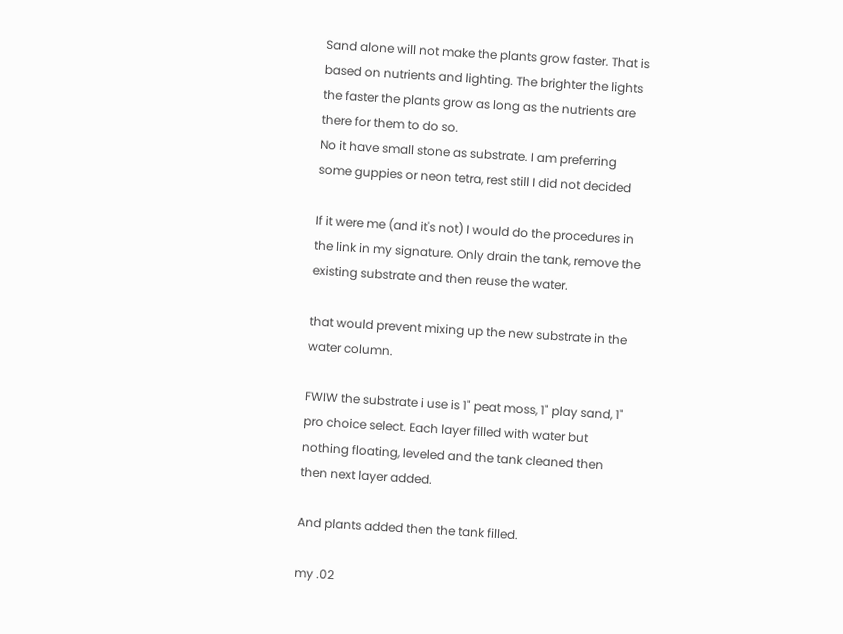Sand alone will not make the plants grow faster. That is based on nutrients and lighting. The brighter the lights the faster the plants grow as long as the nutrients are there for them to do so.
No it have small stone as substrate. I am preferring some guppies or neon tetra, rest still I did not decided

If it were me (and it's not) I would do the procedures in the link in my signature. Only drain the tank, remove the existing substrate and then reuse the water.

that would prevent mixing up the new substrate in the water column.

FWIW the substrate i use is 1" peat moss, 1" play sand, 1" pro choice select. Each layer filled with water but nothing floating, leveled and the tank cleaned then then next layer added.

And plants added then the tank filled.

my .02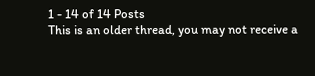1 - 14 of 14 Posts
This is an older thread, you may not receive a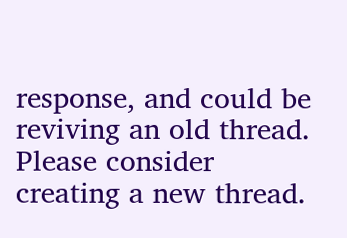response, and could be reviving an old thread. Please consider creating a new thread.